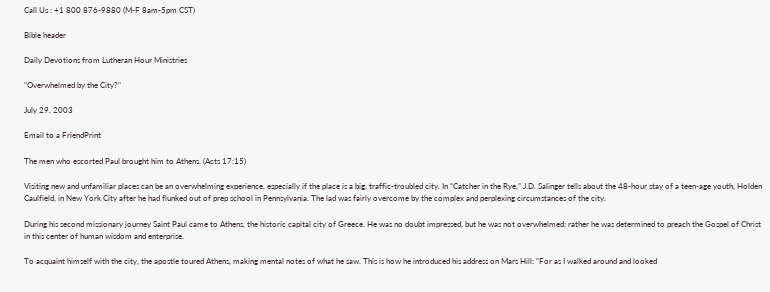Call Us : +1 800 876-9880 (M-F 8am-5pm CST)

Bible header

Daily Devotions from Lutheran Hour Ministries

"Overwhelmed by the City?"

July 29, 2003

Email to a FriendPrint

The men who escorted Paul brought him to Athens. (Acts 17:15)

Visiting new and unfamiliar places can be an overwhelming experience, especially if the place is a big, traffic-troubled city. In “Catcher in the Rye,” J.D. Salinger tells about the 48-hour stay of a teen-age youth, Holden Caulfield, in New York City after he had flunked out of prep school in Pennsylvania. The lad was fairly overcome by the complex and perplexing circumstances of the city.

During his second missionary journey Saint Paul came to Athens, the historic capital city of Greece. He was no doubt impressed, but he was not overwhelmed; rather he was determined to preach the Gospel of Christ in this center of human wisdom and enterprise.

To acquaint himself with the city, the apostle toured Athens, making mental notes of what he saw. This is how he introduced his address on Mars Hill: “For as I walked around and looked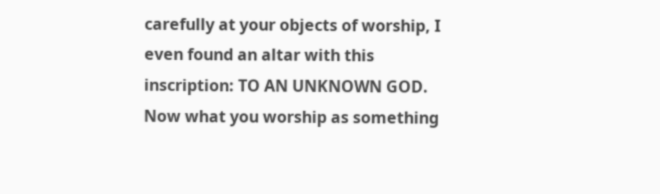carefully at your objects of worship, I even found an altar with this inscription: TO AN UNKNOWN GOD. Now what you worship as something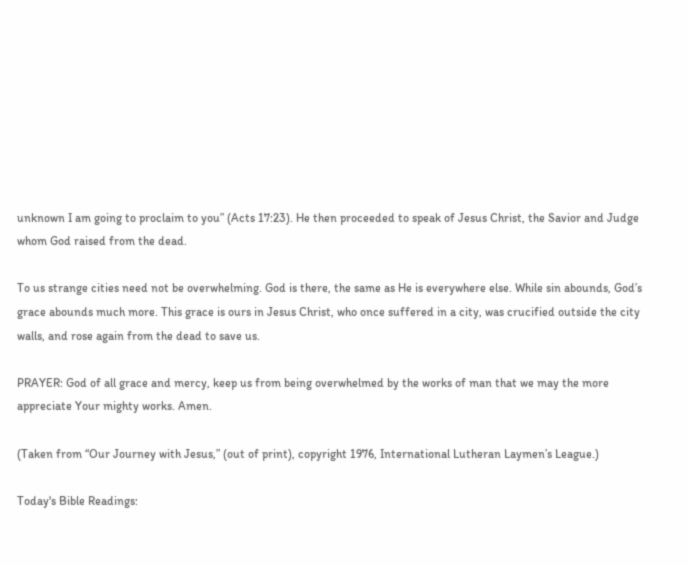unknown I am going to proclaim to you” (Acts 17:23). He then proceeded to speak of Jesus Christ, the Savior and Judge whom God raised from the dead.

To us strange cities need not be overwhelming. God is there, the same as He is everywhere else. While sin abounds, God’s grace abounds much more. This grace is ours in Jesus Christ, who once suffered in a city, was crucified outside the city walls, and rose again from the dead to save us.

PRAYER: God of all grace and mercy, keep us from being overwhelmed by the works of man that we may the more appreciate Your mighty works. Amen.

(Taken from “Our Journey with Jesus,” (out of print), copyright 1976, International Lutheran Laymen’s League.)

Today's Bible Readings: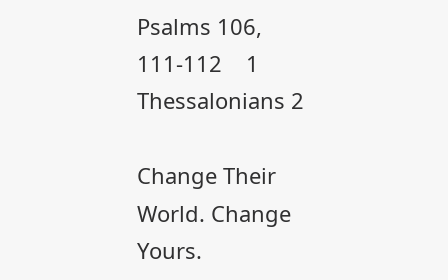Psalms 106, 111-112    1 Thessalonians 2

Change Their World. Change Yours.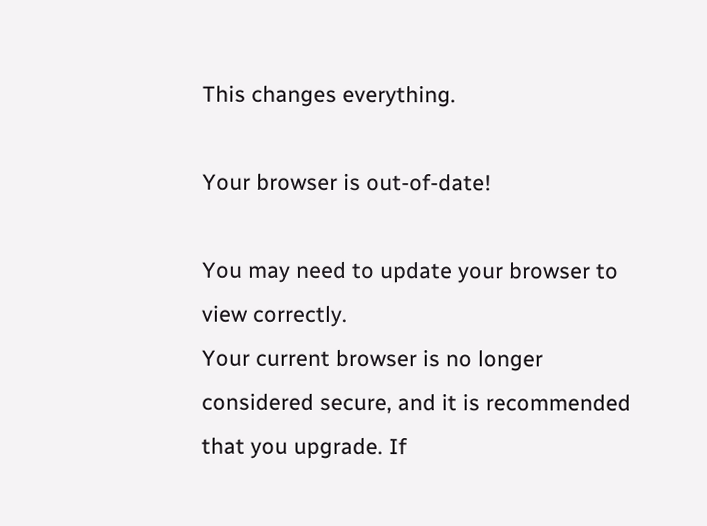This changes everything.

Your browser is out-of-date!

You may need to update your browser to view correctly.
Your current browser is no longer considered secure, and it is recommended that you upgrade. If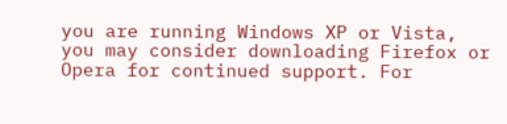you are running Windows XP or Vista, you may consider downloading Firefox or Opera for continued support. For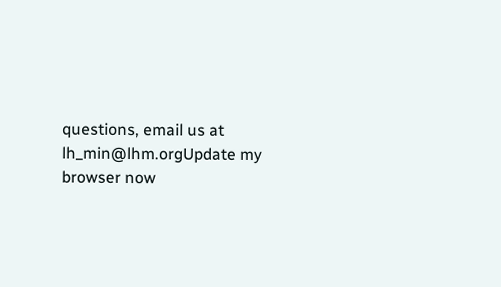questions, email us at lh_min@lhm.orgUpdate my browser now